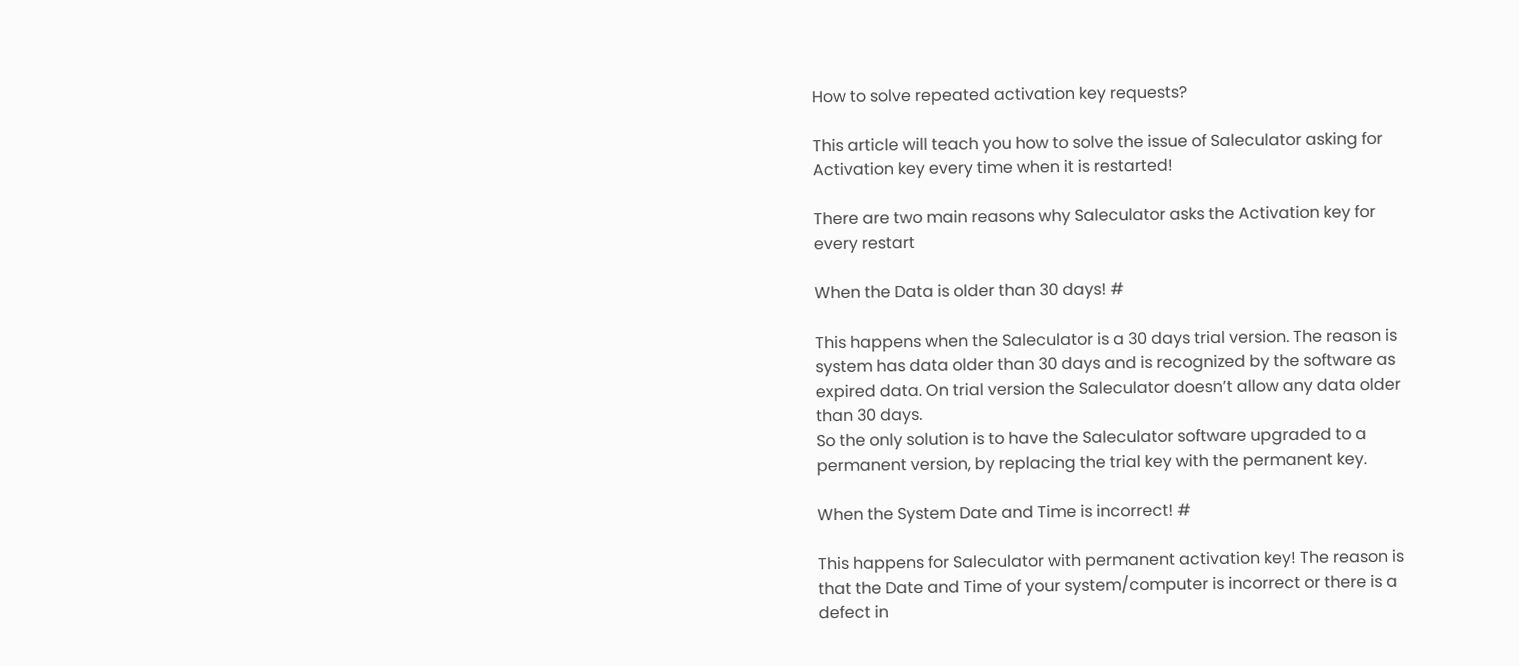How to solve repeated activation key requests?

This article will teach you how to solve the issue of Saleculator asking for Activation key every time when it is restarted!

There are two main reasons why Saleculator asks the Activation key for every restart

When the Data is older than 30 days! #

This happens when the Saleculator is a 30 days trial version. The reason is system has data older than 30 days and is recognized by the software as expired data. On trial version the Saleculator doesn’t allow any data older than 30 days.
So the only solution is to have the Saleculator software upgraded to a permanent version, by replacing the trial key with the permanent key.

When the System Date and Time is incorrect! #

This happens for Saleculator with permanent activation key! The reason is that the Date and Time of your system/computer is incorrect or there is a defect in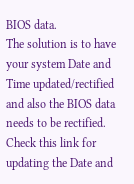BIOS data.
The solution is to have your system Date and Time updated/rectified and also the BIOS data needs to be rectified. Check this link for updating the Date and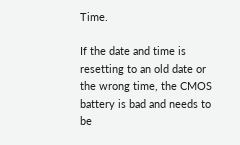Time.

If the date and time is resetting to an old date or the wrong time, the CMOS battery is bad and needs to be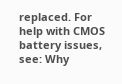replaced. For help with CMOS battery issues, see: Why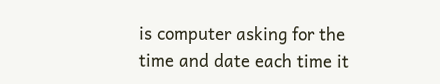is computer asking for the time and date each time it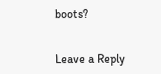boots?


Leave a Reply